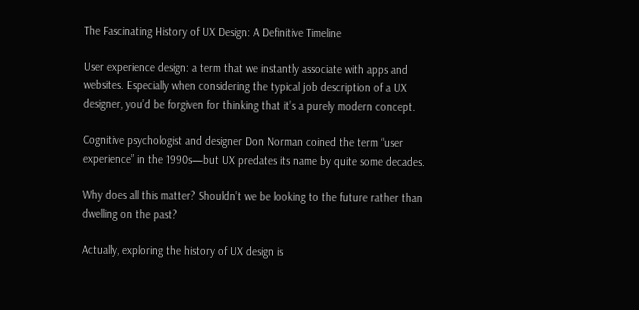The Fascinating History of UX Design: A Definitive Timeline

User experience design: a term that we instantly associate with apps and websites. Especially when considering the typical job description of a UX designer, you’d be forgiven for thinking that it’s a purely modern concept.

Cognitive psychologist and designer Don Norman coined the term “user experience” in the 1990s—but UX predates its name by quite some decades.

Why does all this matter? Shouldn’t we be looking to the future rather than dwelling on the past?

Actually, exploring the history of UX design is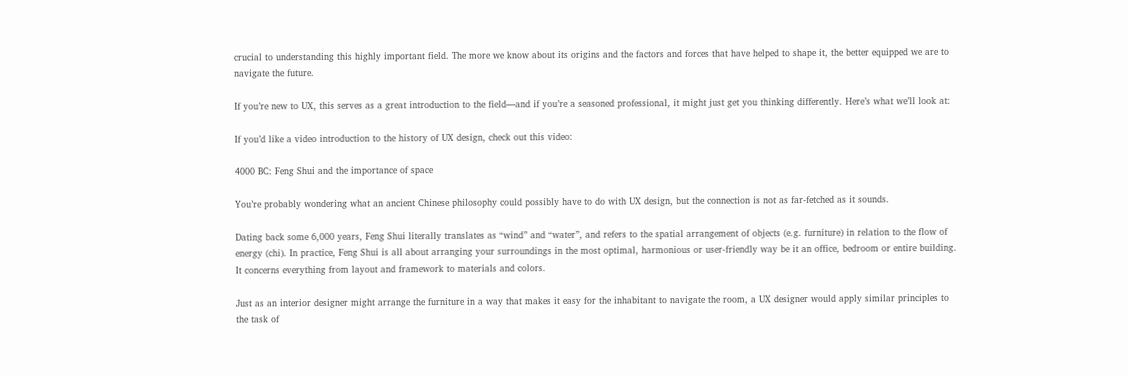crucial to understanding this highly important field. The more we know about its origins and the factors and forces that have helped to shape it, the better equipped we are to navigate the future.

If you’re new to UX, this serves as a great introduction to the field—and if you’re a seasoned professional, it might just get you thinking differently. Here’s what we’ll look at:

If you’d like a video introduction to the history of UX design, check out this video:

4000 BC: Feng Shui and the importance of space

You’re probably wondering what an ancient Chinese philosophy could possibly have to do with UX design, but the connection is not as far-fetched as it sounds.

Dating back some 6,000 years, Feng Shui literally translates as “wind” and “water”, and refers to the spatial arrangement of objects (e.g. furniture) in relation to the flow of energy (chi). In practice, Feng Shui is all about arranging your surroundings in the most optimal, harmonious or user-friendly way be it an office, bedroom or entire building. It concerns everything from layout and framework to materials and colors.

Just as an interior designer might arrange the furniture in a way that makes it easy for the inhabitant to navigate the room, a UX designer would apply similar principles to the task of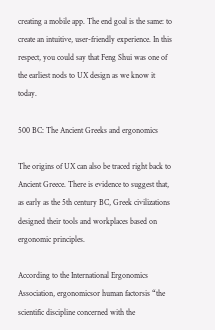creating a mobile app. The end goal is the same: to create an intuitive, user-friendly experience. In this respect, you could say that Feng Shui was one of the earliest nods to UX design as we know it today.

500 BC: The Ancient Greeks and ergonomics

The origins of UX can also be traced right back to Ancient Greece. There is evidence to suggest that, as early as the 5th century BC, Greek civilizations designed their tools and workplaces based on ergonomic principles.

According to the International Ergonomics Association, ergonomicsor human factorsis “the scientific discipline concerned with the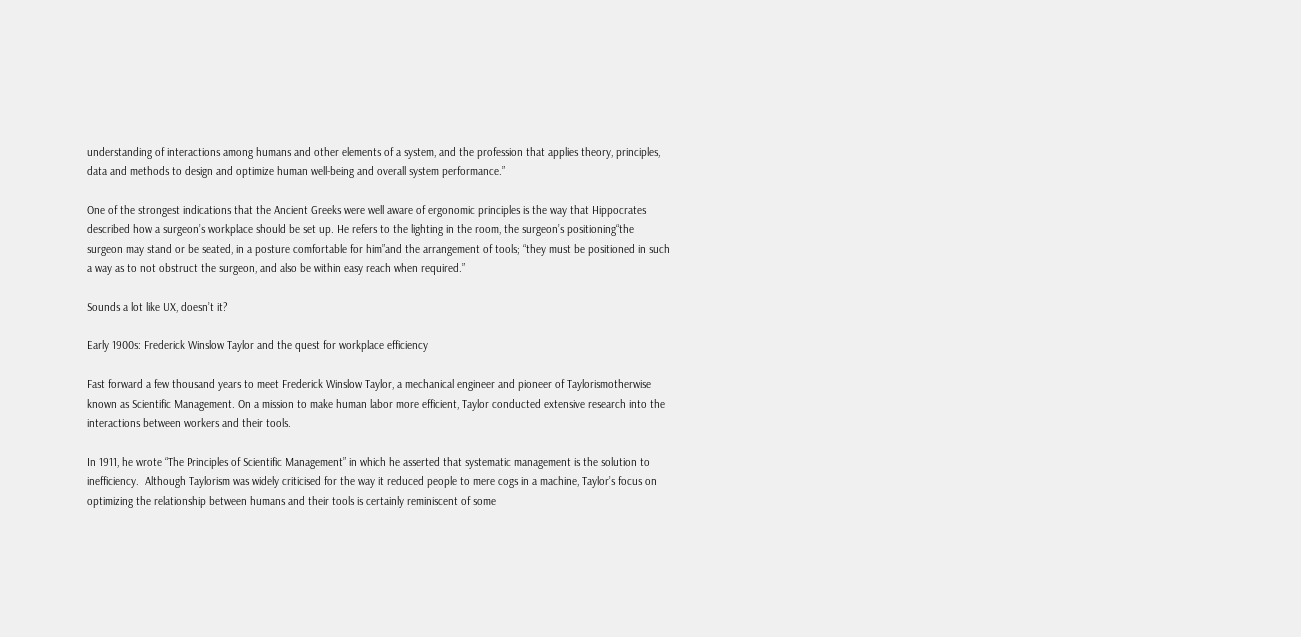understanding of interactions among humans and other elements of a system, and the profession that applies theory, principles, data and methods to design and optimize human well-being and overall system performance.”

One of the strongest indications that the Ancient Greeks were well aware of ergonomic principles is the way that Hippocrates described how a surgeon’s workplace should be set up. He refers to the lighting in the room, the surgeon’s positioning“the surgeon may stand or be seated, in a posture comfortable for him”and the arrangement of tools; “they must be positioned in such a way as to not obstruct the surgeon, and also be within easy reach when required.”

Sounds a lot like UX, doesn’t it?

Early 1900s: Frederick Winslow Taylor and the quest for workplace efficiency

Fast forward a few thousand years to meet Frederick Winslow Taylor, a mechanical engineer and pioneer of Taylorismotherwise known as Scientific Management. On a mission to make human labor more efficient, Taylor conducted extensive research into the interactions between workers and their tools.

In 1911, he wrote “The Principles of Scientific Management” in which he asserted that systematic management is the solution to inefficiency.  Although Taylorism was widely criticised for the way it reduced people to mere cogs in a machine, Taylor’s focus on optimizing the relationship between humans and their tools is certainly reminiscent of some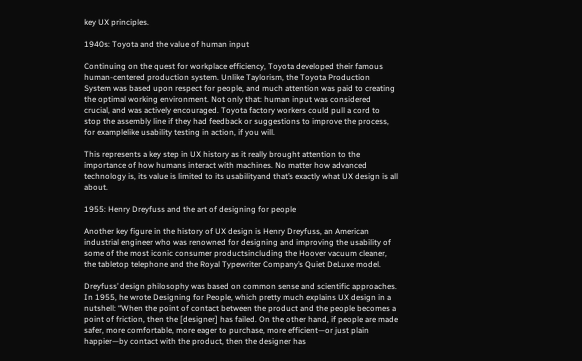key UX principles.

1940s: Toyota and the value of human input

Continuing on the quest for workplace efficiency, Toyota developed their famous human-centered production system. Unlike Taylorism, the Toyota Production System was based upon respect for people, and much attention was paid to creating the optimal working environment. Not only that: human input was considered crucial, and was actively encouraged. Toyota factory workers could pull a cord to stop the assembly line if they had feedback or suggestions to improve the process, for examplelike usability testing in action, if you will.

This represents a key step in UX history as it really brought attention to the importance of how humans interact with machines. No matter how advanced technology is, its value is limited to its usabilityand that’s exactly what UX design is all about.

1955: Henry Dreyfuss and the art of designing for people

Another key figure in the history of UX design is Henry Dreyfuss, an American industrial engineer who was renowned for designing and improving the usability of some of the most iconic consumer productsincluding the Hoover vacuum cleaner, the tabletop telephone and the Royal Typewriter Company’s Quiet DeLuxe model.

Dreyfuss’ design philosophy was based on common sense and scientific approaches. In 1955, he wrote Designing for People, which pretty much explains UX design in a nutshell: “When the point of contact between the product and the people becomes a point of friction, then the [designer] has failed. On the other hand, if people are made safer, more comfortable, more eager to purchase, more efficient—or just plain happier—by contact with the product, then the designer has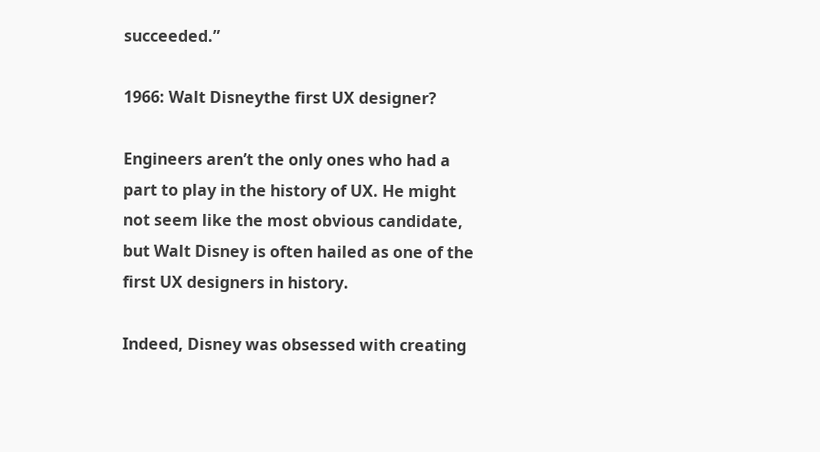succeeded.”

1966: Walt Disneythe first UX designer?

Engineers aren’t the only ones who had a part to play in the history of UX. He might not seem like the most obvious candidate, but Walt Disney is often hailed as one of the first UX designers in history.

Indeed, Disney was obsessed with creating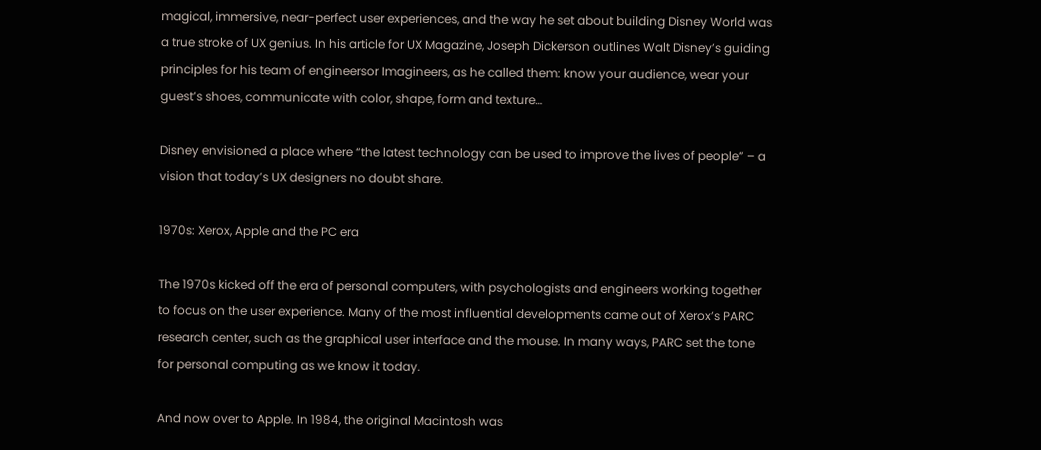magical, immersive, near-perfect user experiences, and the way he set about building Disney World was a true stroke of UX genius. In his article for UX Magazine, Joseph Dickerson outlines Walt Disney’s guiding principles for his team of engineersor Imagineers, as he called them: know your audience, wear your guest’s shoes, communicate with color, shape, form and texture…

Disney envisioned a place where “the latest technology can be used to improve the lives of people” – a vision that today’s UX designers no doubt share.

1970s: Xerox, Apple and the PC era

The 1970s kicked off the era of personal computers, with psychologists and engineers working together to focus on the user experience. Many of the most influential developments came out of Xerox’s PARC research center, such as the graphical user interface and the mouse. In many ways, PARC set the tone for personal computing as we know it today.

And now over to Apple. In 1984, the original Macintosh was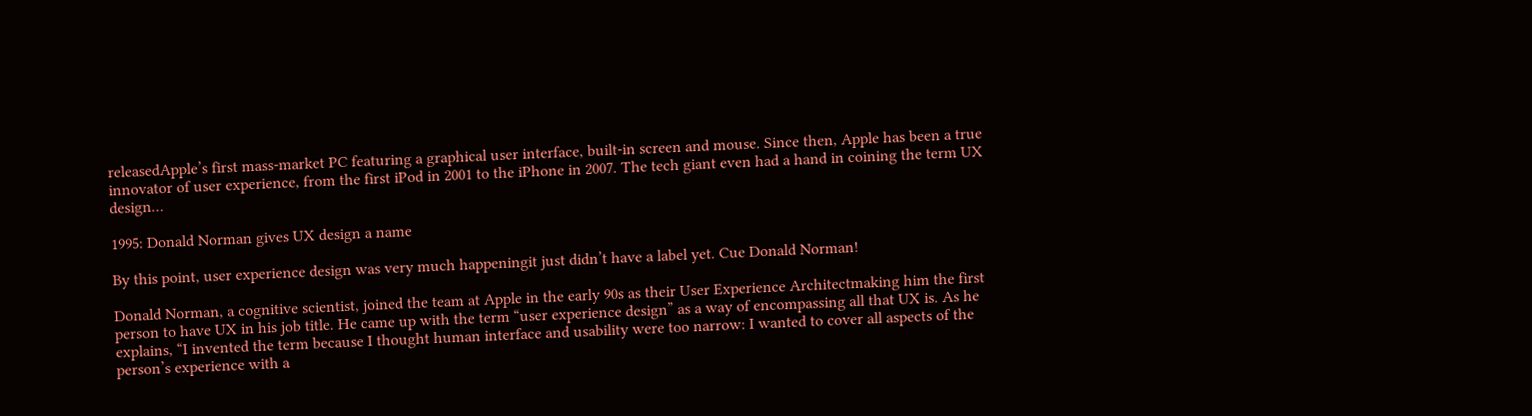releasedApple’s first mass-market PC featuring a graphical user interface, built-in screen and mouse. Since then, Apple has been a true innovator of user experience, from the first iPod in 2001 to the iPhone in 2007. The tech giant even had a hand in coining the term UX design…

1995: Donald Norman gives UX design a name

By this point, user experience design was very much happeningit just didn’t have a label yet. Cue Donald Norman!

Donald Norman, a cognitive scientist, joined the team at Apple in the early 90s as their User Experience Architectmaking him the first person to have UX in his job title. He came up with the term “user experience design” as a way of encompassing all that UX is. As he explains, “I invented the term because I thought human interface and usability were too narrow: I wanted to cover all aspects of the person’s experience with a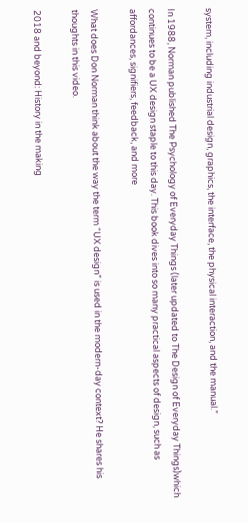system, including industrial design, graphics, the interface, the physical interaction, and the manual.”

In 1988, Norman published The Psychology of Everyday Things (later updated to The Design of Everyday Things)which continues to be a UX design staple to this day. This book dives into so many practical aspects of design, such as affordances, signifiers, feedback, and more

What does Don Norman think about the way the term “UX design” is used in the modern-day context? He shares his thoughts in this video.

2018 and beyond: History in the making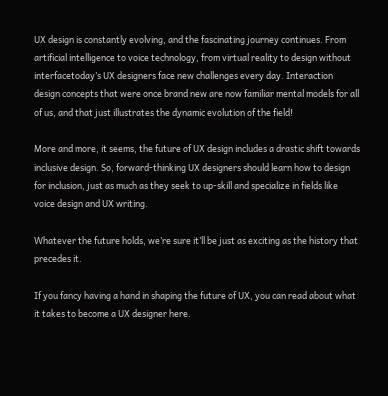UX design is constantly evolving, and the fascinating journey continues. From artificial intelligence to voice technology, from virtual reality to design without interfacetoday’s UX designers face new challenges every day. Interaction design concepts that were once brand new are now familiar mental models for all of us, and that just illustrates the dynamic evolution of the field!

More and more, it seems, the future of UX design includes a drastic shift towards inclusive design. So, forward-thinking UX designers should learn how to design for inclusion, just as much as they seek to up-skill and specialize in fields like voice design and UX writing.

Whatever the future holds, we’re sure it’ll be just as exciting as the history that precedes it.

If you fancy having a hand in shaping the future of UX, you can read about what it takes to become a UX designer here.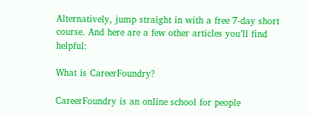Alternatively, jump straight in with a free 7-day short course. And here are a few other articles you’ll find helpful:

What is CareerFoundry?

CareerFoundry is an online school for people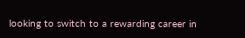looking to switch to a rewarding career in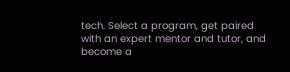tech. Select a program, get paired with an expert mentor and tutor, and become a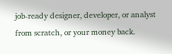job-ready designer, developer, or analyst from scratch, or your money back.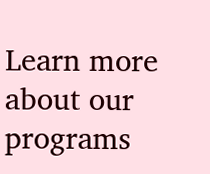Learn more about our programs